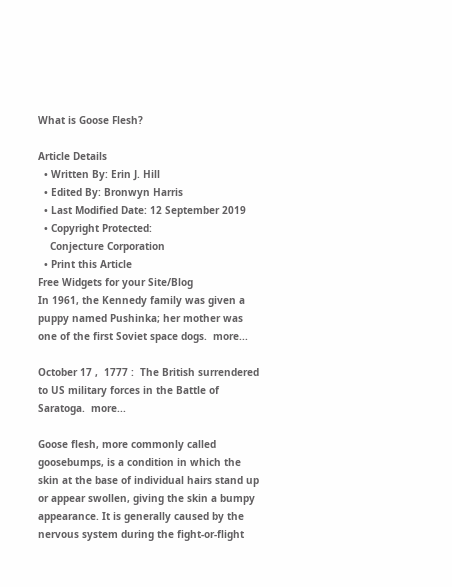What is Goose Flesh?

Article Details
  • Written By: Erin J. Hill
  • Edited By: Bronwyn Harris
  • Last Modified Date: 12 September 2019
  • Copyright Protected:
    Conjecture Corporation
  • Print this Article
Free Widgets for your Site/Blog
In 1961, the Kennedy family was given a puppy named Pushinka; her mother was one of the first Soviet space dogs.  more...

October 17 ,  1777 :  The British surrendered to US military forces in the Battle of Saratoga.  more...

Goose flesh, more commonly called goosebumps, is a condition in which the skin at the base of individual hairs stand up or appear swollen, giving the skin a bumpy appearance. It is generally caused by the nervous system during the fight-or-flight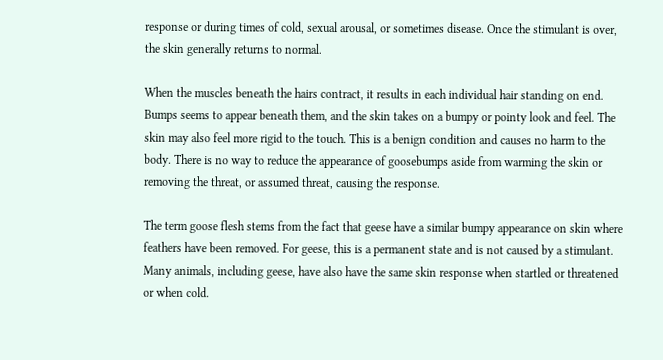response or during times of cold, sexual arousal, or sometimes disease. Once the stimulant is over, the skin generally returns to normal.

When the muscles beneath the hairs contract, it results in each individual hair standing on end. Bumps seems to appear beneath them, and the skin takes on a bumpy or pointy look and feel. The skin may also feel more rigid to the touch. This is a benign condition and causes no harm to the body. There is no way to reduce the appearance of goosebumps aside from warming the skin or removing the threat, or assumed threat, causing the response.

The term goose flesh stems from the fact that geese have a similar bumpy appearance on skin where feathers have been removed. For geese, this is a permanent state and is not caused by a stimulant. Many animals, including geese, have also have the same skin response when startled or threatened or when cold.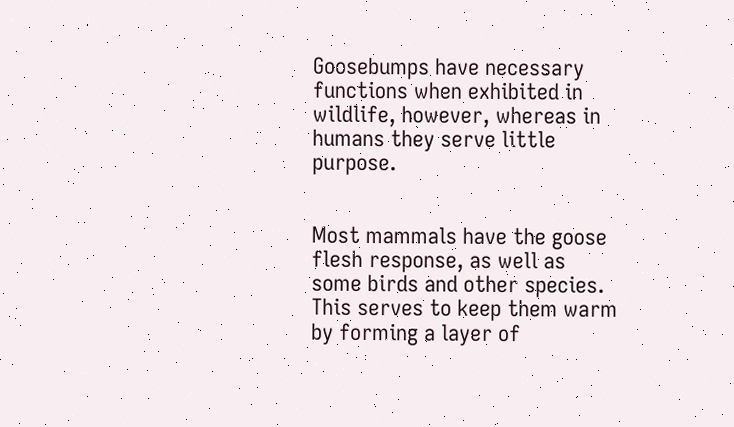Goosebumps have necessary functions when exhibited in wildlife, however, whereas in humans they serve little purpose.


Most mammals have the goose flesh response, as well as some birds and other species. This serves to keep them warm by forming a layer of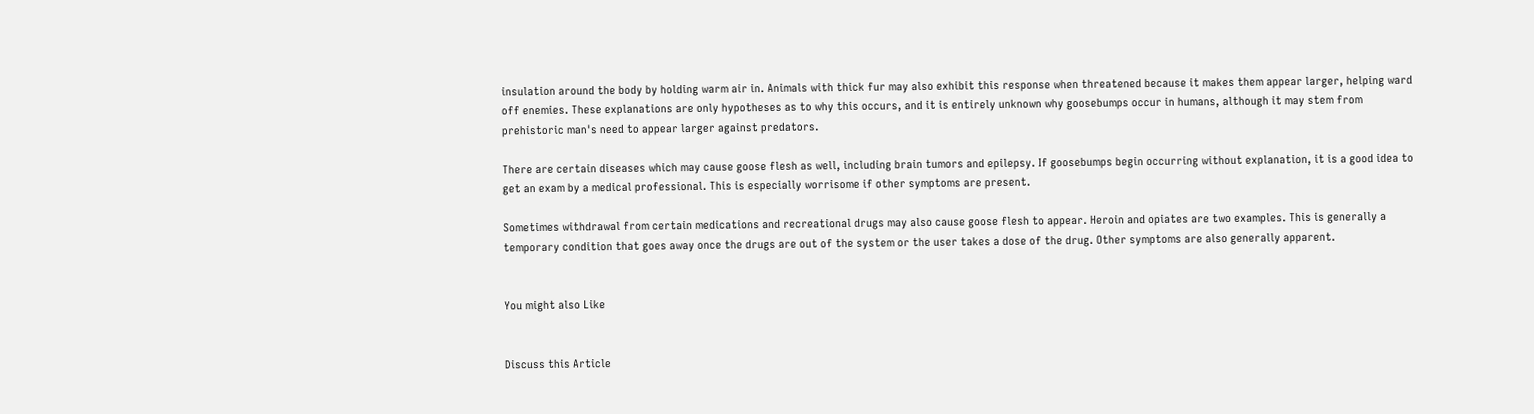insulation around the body by holding warm air in. Animals with thick fur may also exhibit this response when threatened because it makes them appear larger, helping ward off enemies. These explanations are only hypotheses as to why this occurs, and it is entirely unknown why goosebumps occur in humans, although it may stem from prehistoric man's need to appear larger against predators.

There are certain diseases which may cause goose flesh as well, including brain tumors and epilepsy. If goosebumps begin occurring without explanation, it is a good idea to get an exam by a medical professional. This is especially worrisome if other symptoms are present.

Sometimes withdrawal from certain medications and recreational drugs may also cause goose flesh to appear. Heroin and opiates are two examples. This is generally a temporary condition that goes away once the drugs are out of the system or the user takes a dose of the drug. Other symptoms are also generally apparent.


You might also Like


Discuss this Article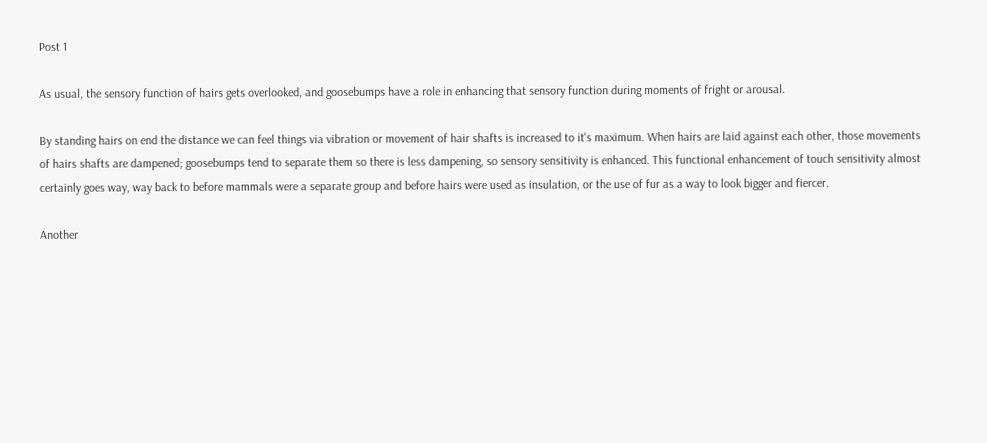Post 1

As usual, the sensory function of hairs gets overlooked, and goosebumps have a role in enhancing that sensory function during moments of fright or arousal.

By standing hairs on end the distance we can feel things via vibration or movement of hair shafts is increased to it's maximum. When hairs are laid against each other, those movements of hairs shafts are dampened; goosebumps tend to separate them so there is less dampening, so sensory sensitivity is enhanced. This functional enhancement of touch sensitivity almost certainly goes way, way back to before mammals were a separate group and before hairs were used as insulation, or the use of fur as a way to look bigger and fiercer.

Another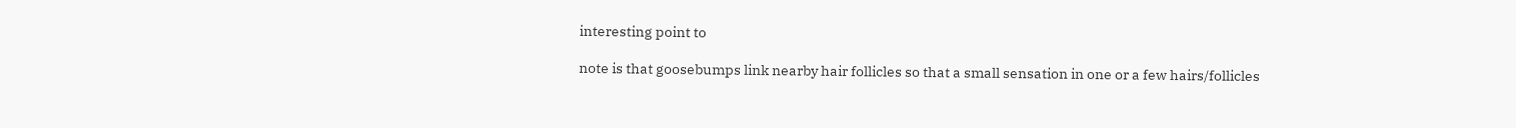interesting point to

note is that goosebumps link nearby hair follicles so that a small sensation in one or a few hairs/follicles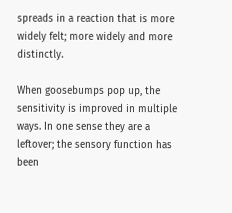spreads in a reaction that is more widely felt; more widely and more distinctly.

When goosebumps pop up, the sensitivity is improved in multiple ways. In one sense they are a leftover; the sensory function has been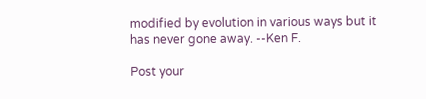modified by evolution in various ways but it has never gone away. --Ken F.

Post your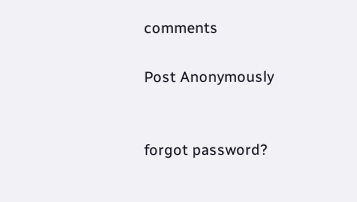comments

Post Anonymously


forgot password?